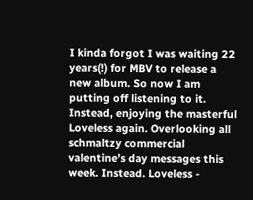I kinda forgot I was waiting 22 years(!) for MBV to release a new album. So now I am putting off listening to it. Instead, enjoying the masterful Loveless again. Overlooking all schmaltzy commercial valentine’s day messages this week. Instead. Loveless -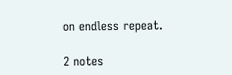on endless repeat.

2 notes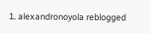1. alexandronoyola reblogged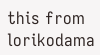this from lorikodama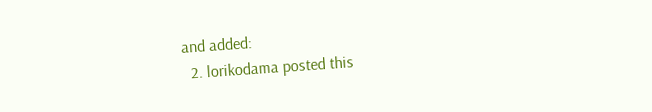and added:
  2. lorikodama posted this